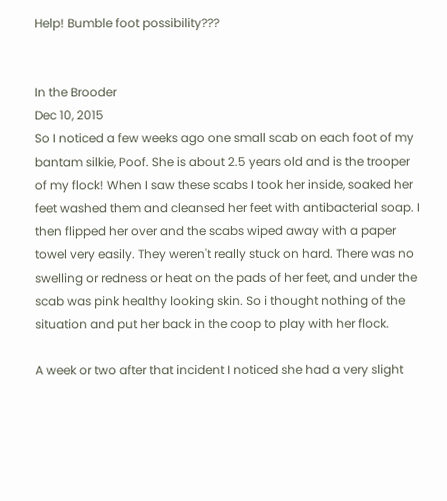Help! Bumble foot possibility???


In the Brooder
Dec 10, 2015
So I noticed a few weeks ago one small scab on each foot of my bantam silkie, Poof. She is about 2.5 years old and is the trooper of my flock! When I saw these scabs I took her inside, soaked her feet washed them and cleansed her feet with antibacterial soap. I then flipped her over and the scabs wiped away with a paper towel very easily. They weren't really stuck on hard. There was no swelling or redness or heat on the pads of her feet, and under the scab was pink healthy looking skin. So i thought nothing of the situation and put her back in the coop to play with her flock.

A week or two after that incident I noticed she had a very slight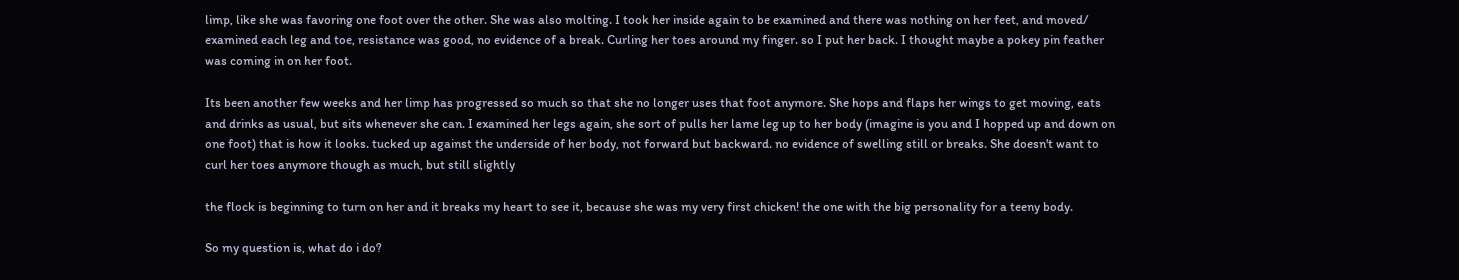limp, like she was favoring one foot over the other. She was also molting. I took her inside again to be examined and there was nothing on her feet, and moved/ examined each leg and toe, resistance was good, no evidence of a break. Curling her toes around my finger. so I put her back. I thought maybe a pokey pin feather was coming in on her foot.

Its been another few weeks and her limp has progressed so much so that she no longer uses that foot anymore. She hops and flaps her wings to get moving, eats and drinks as usual, but sits whenever she can. I examined her legs again, she sort of pulls her lame leg up to her body (imagine is you and I hopped up and down on one foot) that is how it looks. tucked up against the underside of her body, not forward but backward. no evidence of swelling still or breaks. She doesn't want to curl her toes anymore though as much, but still slightly

the flock is beginning to turn on her and it breaks my heart to see it, because she was my very first chicken! the one with the big personality for a teeny body.

So my question is, what do i do?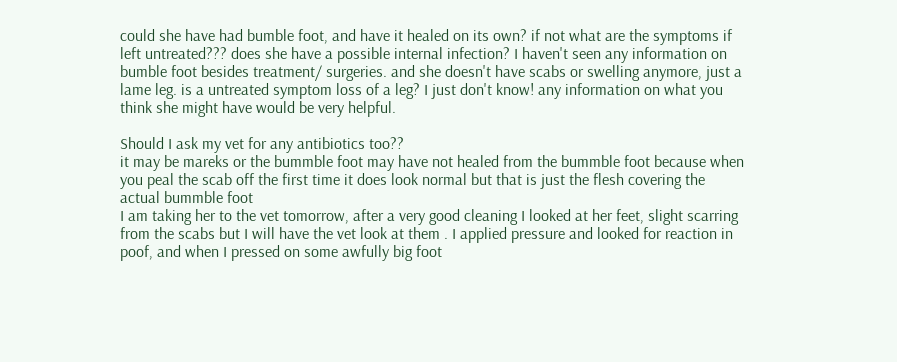could she have had bumble foot, and have it healed on its own? if not what are the symptoms if left untreated??? does she have a possible internal infection? I haven't seen any information on bumble foot besides treatment/ surgeries. and she doesn't have scabs or swelling anymore, just a lame leg. is a untreated symptom loss of a leg? I just don't know! any information on what you think she might have would be very helpful.

Should I ask my vet for any antibiotics too??
it may be mareks or the bummble foot may have not healed from the bummble foot because when you peal the scab off the first time it does look normal but that is just the flesh covering the actual bummble foot
I am taking her to the vet tomorrow, after a very good cleaning I looked at her feet, slight scarring from the scabs but I will have the vet look at them . I applied pressure and looked for reaction in poof, and when I pressed on some awfully big foot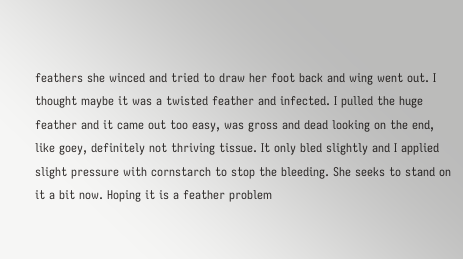feathers she winced and tried to draw her foot back and wing went out. I thought maybe it was a twisted feather and infected. I pulled the huge feather and it came out too easy, was gross and dead looking on the end, like goey, definitely not thriving tissue. It only bled slightly and I applied slight pressure with cornstarch to stop the bleeding. She seeks to stand on it a bit now. Hoping it is a feather problem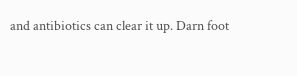and antibiotics can clear it up. Darn foot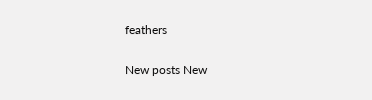feathers

New posts New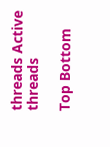threads Active threads

Top Bottom